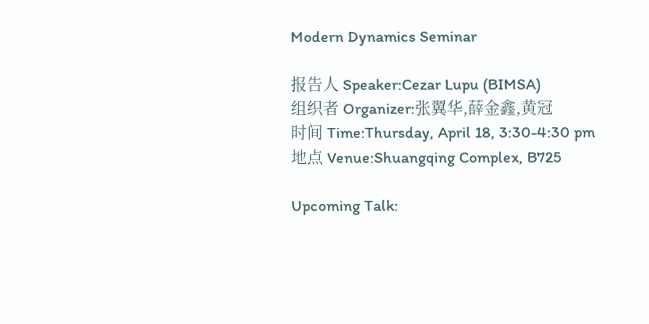Modern Dynamics Seminar

报告人 Speaker:Cezar Lupu (BIMSA)
组织者 Organizer:张翼华,薛金鑫,黄冠
时间 Time:Thursday, April 18, 3:30-4:30 pm
地点 Venue:Shuangqing Complex, B725

Upcoming Talk: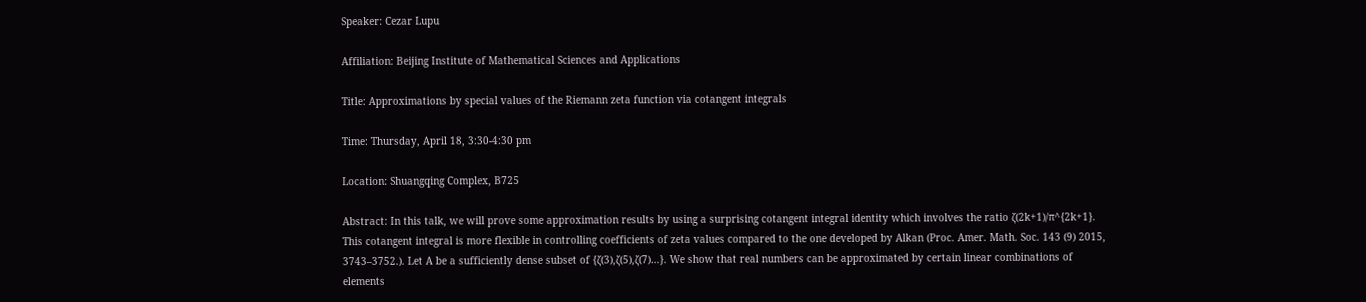Speaker: Cezar Lupu

Affiliation: Beijing Institute of Mathematical Sciences and Applications

Title: Approximations by special values of the Riemann zeta function via cotangent integrals

Time: Thursday, April 18, 3:30-4:30 pm

Location: Shuangqing Complex, B725

Abstract: In this talk, we will prove some approximation results by using a surprising cotangent integral identity which involves the ratio ζ(2k+1)/π^{2k+1}. This cotangent integral is more flexible in controlling coefficients of zeta values compared to the one developed by Alkan (Proc. Amer. Math. Soc. 143 (9) 2015, 3743–3752.). Let A be a sufficiently dense subset of {ζ(3),ζ(5),ζ(7)…}. We show that real numbers can be approximated by certain linear combinations of elements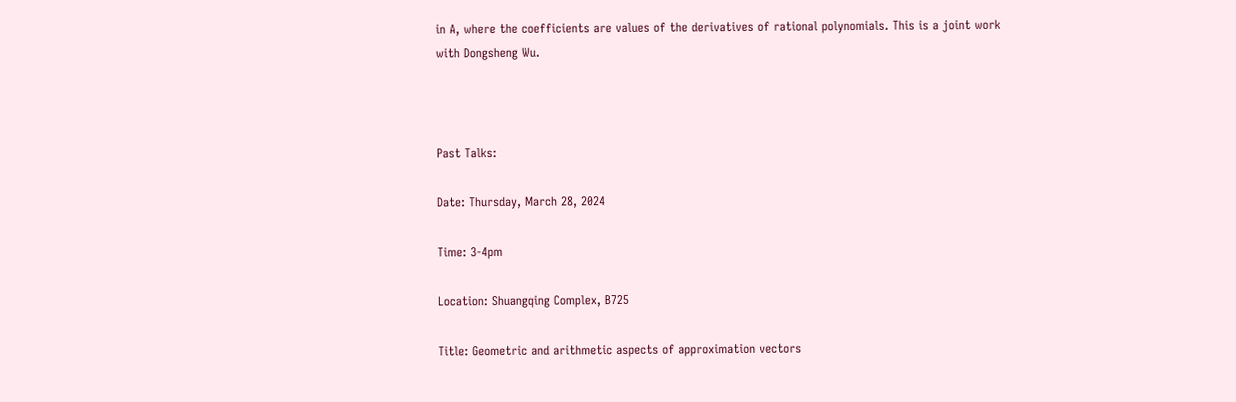in A, where the coefficients are values of the derivatives of rational polynomials. This is a joint work with Dongsheng Wu.



Past Talks:

Date: Thursday, March 28, 2024

Time: 3-4pm

Location: Shuangqing Complex, B725

Title: Geometric and arithmetic aspects of approximation vectors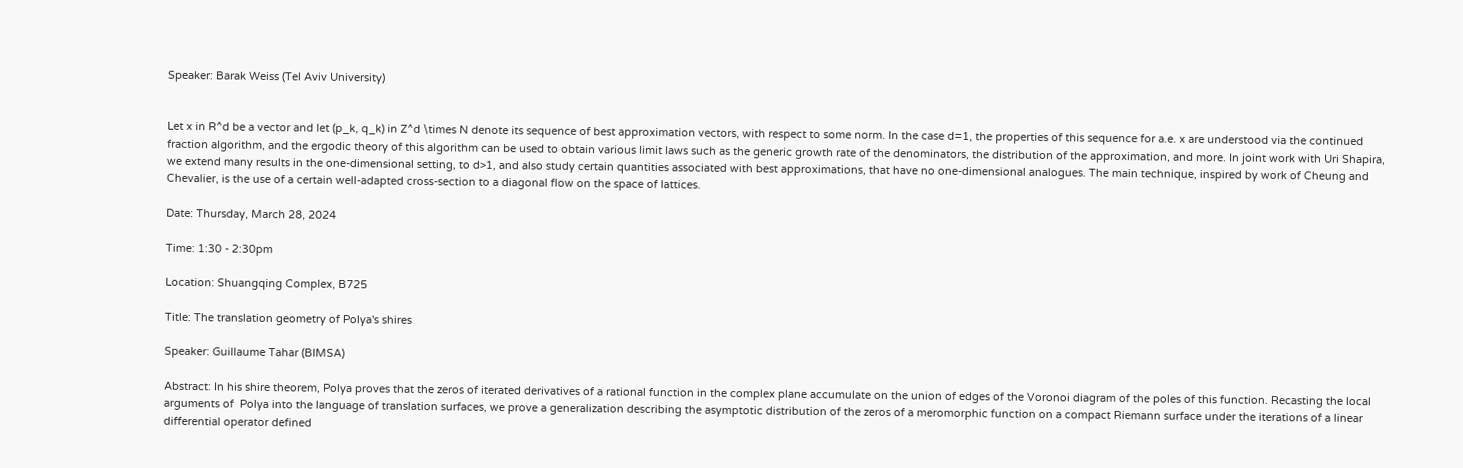Speaker: Barak Weiss (Tel Aviv University)


Let x in R^d be a vector and let (p_k, q_k) in Z^d \times N denote its sequence of best approximation vectors, with respect to some norm. In the case d=1, the properties of this sequence for a.e. x are understood via the continued fraction algorithm, and the ergodic theory of this algorithm can be used to obtain various limit laws such as the generic growth rate of the denominators, the distribution of the approximation, and more. In joint work with Uri Shapira, we extend many results in the one-dimensional setting, to d>1, and also study certain quantities associated with best approximations, that have no one-dimensional analogues. The main technique, inspired by work of Cheung and Chevalier, is the use of a certain well-adapted cross-section to a diagonal flow on the space of lattices.

Date: Thursday, March 28, 2024

Time: 1:30 - 2:30pm

Location: Shuangqing Complex, B725

Title: The translation geometry of Polya's shires

Speaker: Guillaume Tahar (BIMSA)

Abstract: In his shire theorem, Polya proves that the zeros of iterated derivatives of a rational function in the complex plane accumulate on the union of edges of the Voronoi diagram of the poles of this function. Recasting the local arguments of  Polya into the language of translation surfaces, we prove a generalization describing the asymptotic distribution of the zeros of a meromorphic function on a compact Riemann surface under the iterations of a linear differential operator defined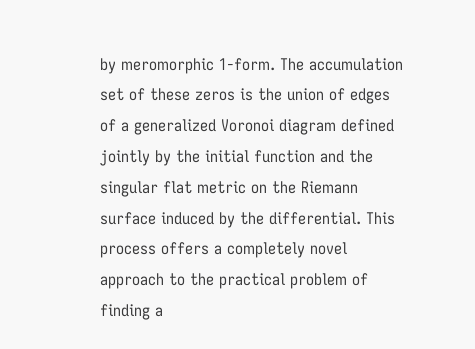by meromorphic 1-form. The accumulation set of these zeros is the union of edges of a generalized Voronoi diagram defined jointly by the initial function and the singular flat metric on the Riemann surface induced by the differential. This process offers a completely novel approach to the practical problem of finding a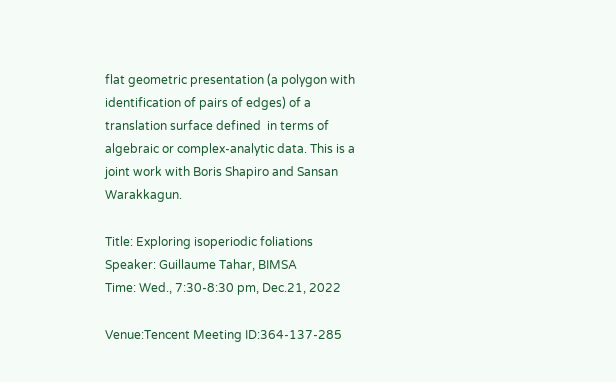flat geometric presentation (a polygon with identification of pairs of edges) of a translation surface defined  in terms of algebraic or complex-analytic data. This is a joint work with Boris Shapiro and Sansan Warakkagun.

Title: Exploring isoperiodic foliations
Speaker: Guillaume Tahar, BIMSA
Time: Wed., 7:30-8:30 pm, Dec.21, 2022

Venue:Tencent Meeting ID:364-137-285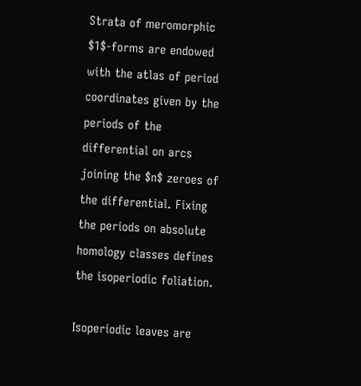Strata of meromorphic $1$-forms are endowed with the atlas of period coordinates given by the periods of the differential on arcs joining the $n$ zeroes of the differential. Fixing the periods on absolute homology classes defines the isoperiodic foliation.

Isoperiodic leaves are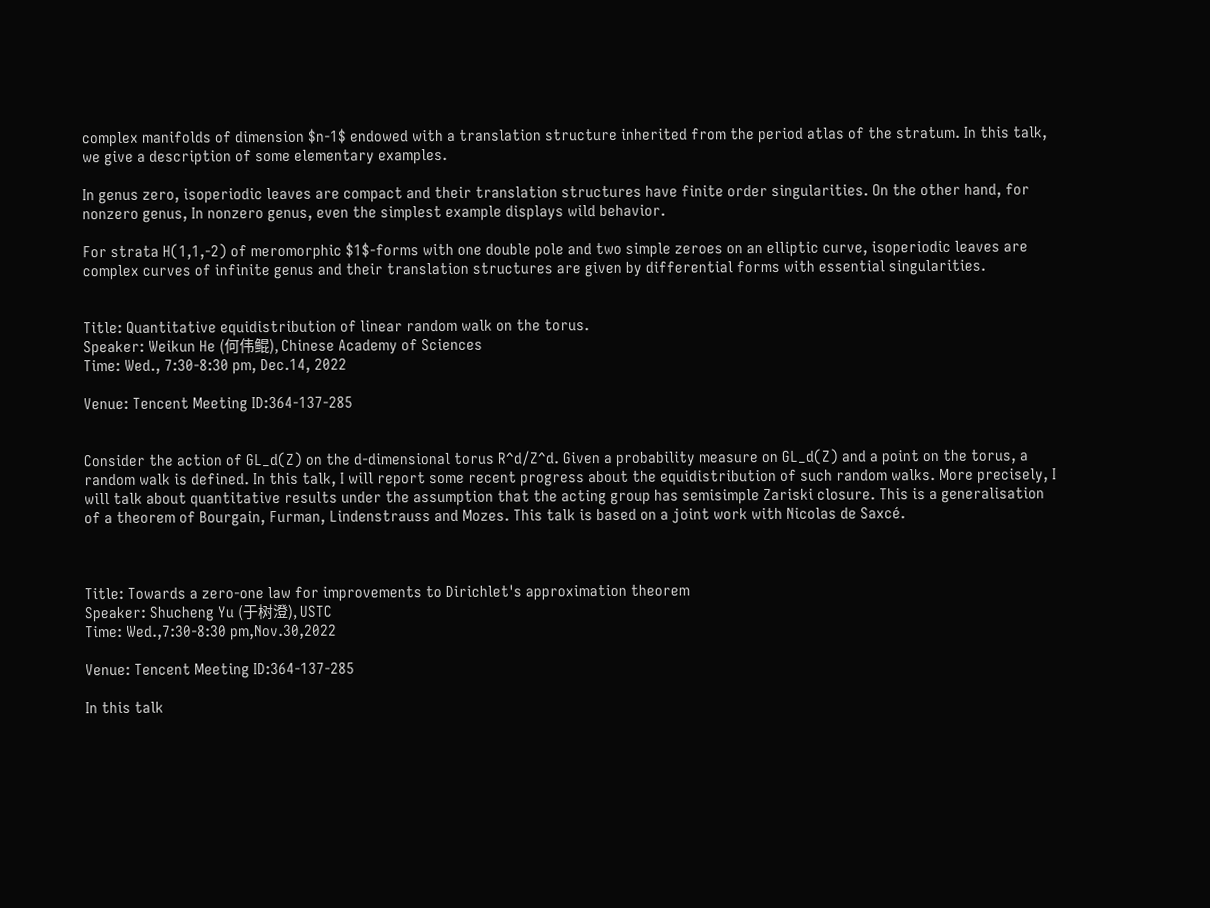complex manifolds of dimension $n-1$ endowed with a translation structure inherited from the period atlas of the stratum. In this talk, we give a description of some elementary examples.

In genus zero, isoperiodic leaves are compact and their translation structures have finite order singularities. On the other hand, for nonzero genus, In nonzero genus, even the simplest example displays wild behavior.

For strata H(1,1,-2) of meromorphic $1$-forms with one double pole and two simple zeroes on an elliptic curve, isoperiodic leaves are complex curves of infinite genus and their translation structures are given by differential forms with essential singularities.


Title: Quantitative equidistribution of linear random walk on the torus.
Speaker: Weikun He (何伟鲲), Chinese Academy of Sciences
Time: Wed., 7:30-8:30 pm, Dec.14, 2022

Venue: Tencent Meeting ID:364-137-285


Consider the action of GL_d(Z) on the d-dimensional torus R^d/Z^d. Given a probability measure on GL_d(Z) and a point on the torus, a random walk is defined. In this talk, I will report some recent progress about the equidistribution of such random walks. More precisely, I will talk about quantitative results under the assumption that the acting group has semisimple Zariski closure. This is a generalisation of a theorem of Bourgain, Furman, Lindenstrauss and Mozes. This talk is based on a joint work with Nicolas de Saxcé.



Title: Towards a zero-one law for improvements to Dirichlet's approximation theorem
Speaker: Shucheng Yu (于树澄), USTC
Time: Wed.,7:30-8:30 pm,Nov.30,2022

Venue: Tencent Meeting ID:364-137-285

In this talk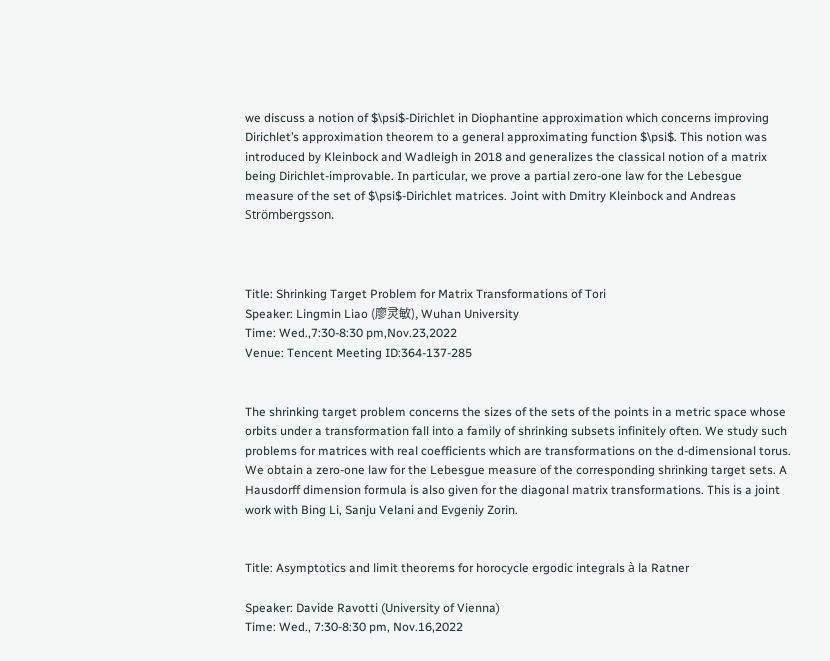we discuss a notion of $\psi$-Dirichlet in Diophantine approximation which concerns improving Dirichlet’s approximation theorem to a general approximating function $\psi$. This notion was introduced by Kleinbock and Wadleigh in 2018 and generalizes the classical notion of a matrix being Dirichlet-improvable. In particular, we prove a partial zero-one law for the Lebesgue measure of the set of $\psi$-Dirichlet matrices. Joint with Dmitry Kleinbock and Andreas Strömbergsson.



Title: Shrinking Target Problem for Matrix Transformations of Tori
Speaker: Lingmin Liao (廖灵敏), Wuhan University
Time: Wed.,7:30-8:30 pm,Nov.23,2022
Venue: Tencent Meeting ID:364-137-285


The shrinking target problem concerns the sizes of the sets of the points in a metric space whose orbits under a transformation fall into a family of shrinking subsets infinitely often. We study such problems for matrices with real coefficients which are transformations on the d-dimensional torus. We obtain a zero-one law for the Lebesgue measure of the corresponding shrinking target sets. A Hausdorff dimension formula is also given for the diagonal matrix transformations. This is a joint work with Bing Li, Sanju Velani and Evgeniy Zorin.


Title: Asymptotics and limit theorems for horocycle ergodic integrals à la Ratner

Speaker: Davide Ravotti (University of Vienna)
Time: Wed., 7:30-8:30 pm, Nov.16,2022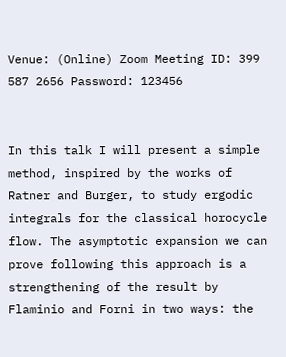Venue: (Online) Zoom Meeting ID: 399 587 2656 Password: 123456


In this talk I will present a simple method, inspired by the works of Ratner and Burger, to study ergodic integrals for the classical horocycle flow. The asymptotic expansion we can prove following this approach is a strengthening of the result by Flaminio and Forni in two ways: the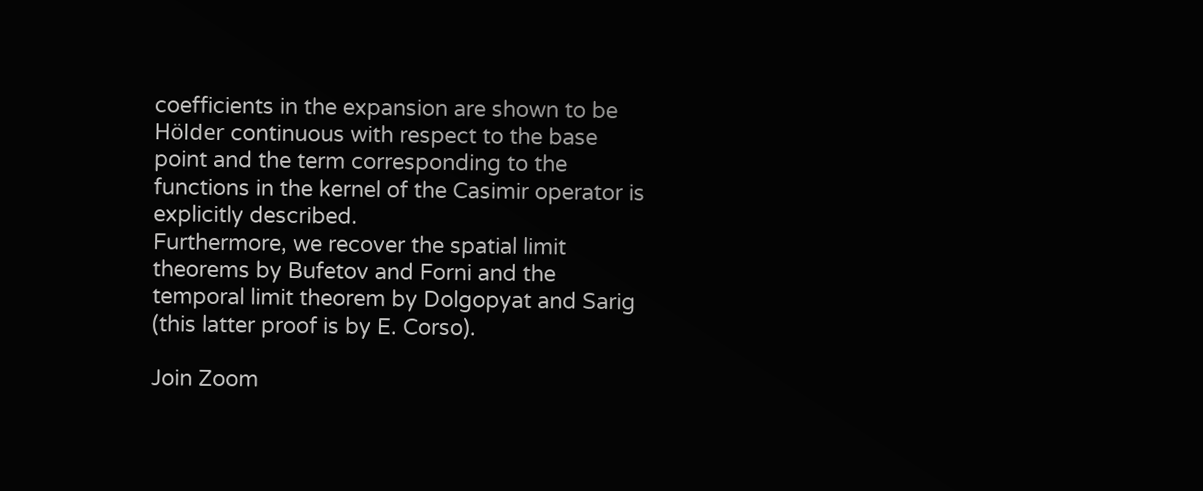coefficients in the expansion are shown to be Hölder continuous with respect to the base point and the term corresponding to the functions in the kernel of the Casimir operator is explicitly described.
Furthermore, we recover the spatial limit theorems by Bufetov and Forni and the temporal limit theorem by Dolgopyat and Sarig (this latter proof is by E. Corso).

Join Zoom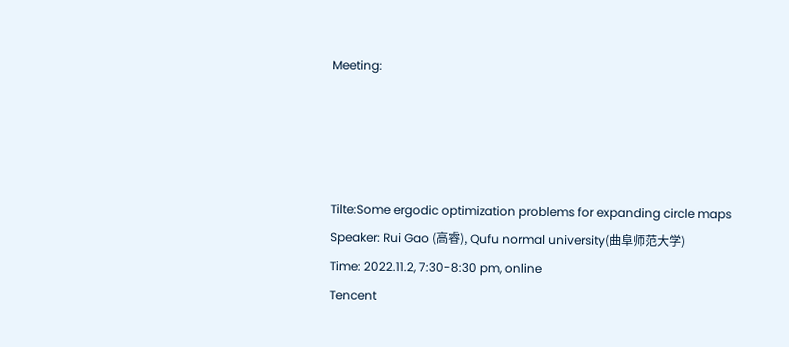Meeting:




Tilte:Some ergodic optimization problems for expanding circle maps
Speaker: Rui Gao (高睿), Qufu normal university(曲阜师范大学)
Time: 2022.11.2, 7:30-8:30 pm, online
Tencent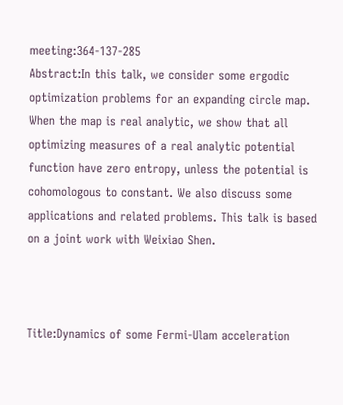meeting:364-137-285
Abstract:In this talk, we consider some ergodic optimization problems for an expanding circle map. When the map is real analytic, we show that all optimizing measures of a real analytic potential function have zero entropy, unless the potential is cohomologous to constant. We also discuss some applications and related problems. This talk is based on a joint work with Weixiao Shen.



Title:Dynamics of some Fermi-Ulam acceleration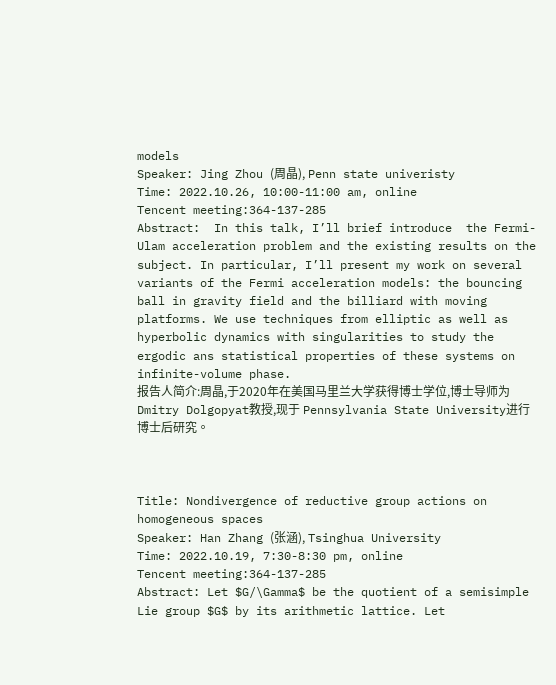models
Speaker: Jing Zhou (周晶), Penn state univeristy
Time: 2022.10.26, 10:00-11:00 am, online
Tencent meeting:364-137-285
Abstract:  In this talk, I’ll brief introduce  the Fermi-Ulam acceleration problem and the existing results on the subject. In particular, I’ll present my work on several variants of the Fermi acceleration models: the bouncing ball in gravity field and the billiard with moving platforms. We use techniques from elliptic as well as hyperbolic dynamics with singularities to study the ergodic ans statistical properties of these systems on infinite-volume phase.
报告人简介:周晶,于2020年在美国马里兰大学获得博士学位,博士导师为Dmitry Dolgopyat教授,现于 Pennsylvania State University进行博士后研究。



Title: Nondivergence of reductive group actions on homogeneous spaces
Speaker: Han Zhang (张涵), Tsinghua University
Time: 2022.10.19, 7:30-8:30 pm, online
Tencent meeting:364-137-285
Abstract: Let $G/\Gamma$ be the quotient of a semisimple Lie group $G$ by its arithmetic lattice. Let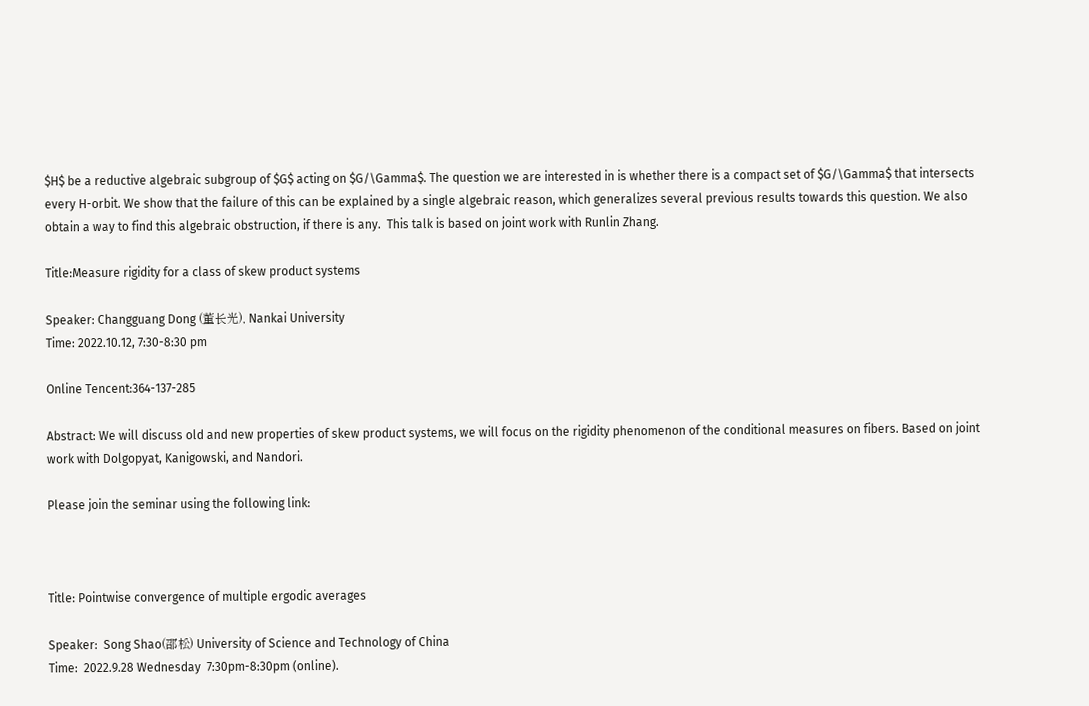$H$ be a reductive algebraic subgroup of $G$ acting on $G/\Gamma$. The question we are interested in is whether there is a compact set of $G/\Gamma$ that intersects every H-orbit. We show that the failure of this can be explained by a single algebraic reason, which generalizes several previous results towards this question. We also obtain a way to find this algebraic obstruction, if there is any.  This talk is based on joint work with Runlin Zhang.

Title:Measure rigidity for a class of skew product systems

Speaker: Changguang Dong (董长光), Nankai University
Time: 2022.10.12, 7:30-8:30 pm

Online Tencent:364-137-285

Abstract: We will discuss old and new properties of skew product systems, we will focus on the rigidity phenomenon of the conditional measures on fibers. Based on joint work with Dolgopyat, Kanigowski, and Nandori.

Please join the seminar using the following link:



Title: Pointwise convergence of multiple ergodic averages

Speaker:  Song Shao(邵松) University of Science and Technology of China
Time:  2022.9.28 Wednesday  7:30pm-8:30pm (online).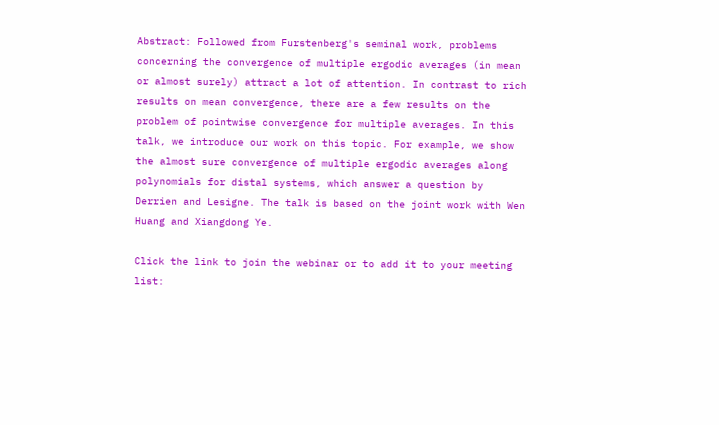Abstract: Followed from Furstenberg's seminal work, problems concerning the convergence of multiple ergodic averages (in mean or almost surely) attract a lot of attention. In contrast to rich results on mean convergence, there are a few results on the problem of pointwise convergence for multiple averages. In this talk, we introduce our work on this topic. For example, we show the almost sure convergence of multiple ergodic averages along polynomials for distal systems, which answer a question by Derrien and Lesigne. The talk is based on the joint work with Wen Huang and Xiangdong Ye.

Click the link to join the webinar or to add it to your meeting list: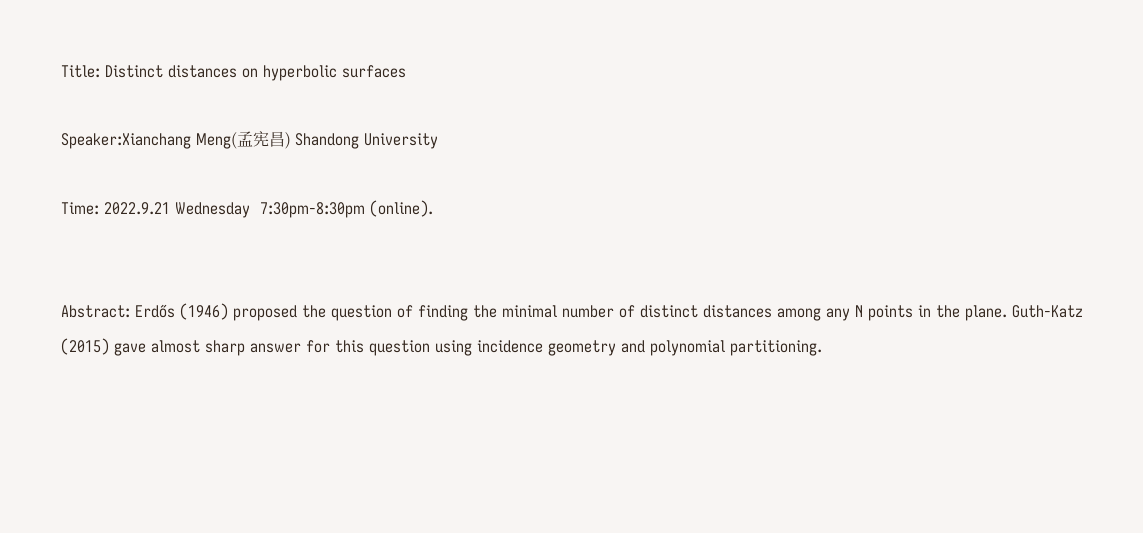Title: Distinct distances on hyperbolic surfaces

Speaker:Xianchang Meng(孟宪昌) Shandong University

Time: 2022.9.21 Wednesday  7:30pm-8:30pm (online).


Abstract: Erdős (1946) proposed the question of finding the minimal number of distinct distances among any N points in the plane. Guth-Katz (2015) gave almost sharp answer for this question using incidence geometry and polynomial partitioning.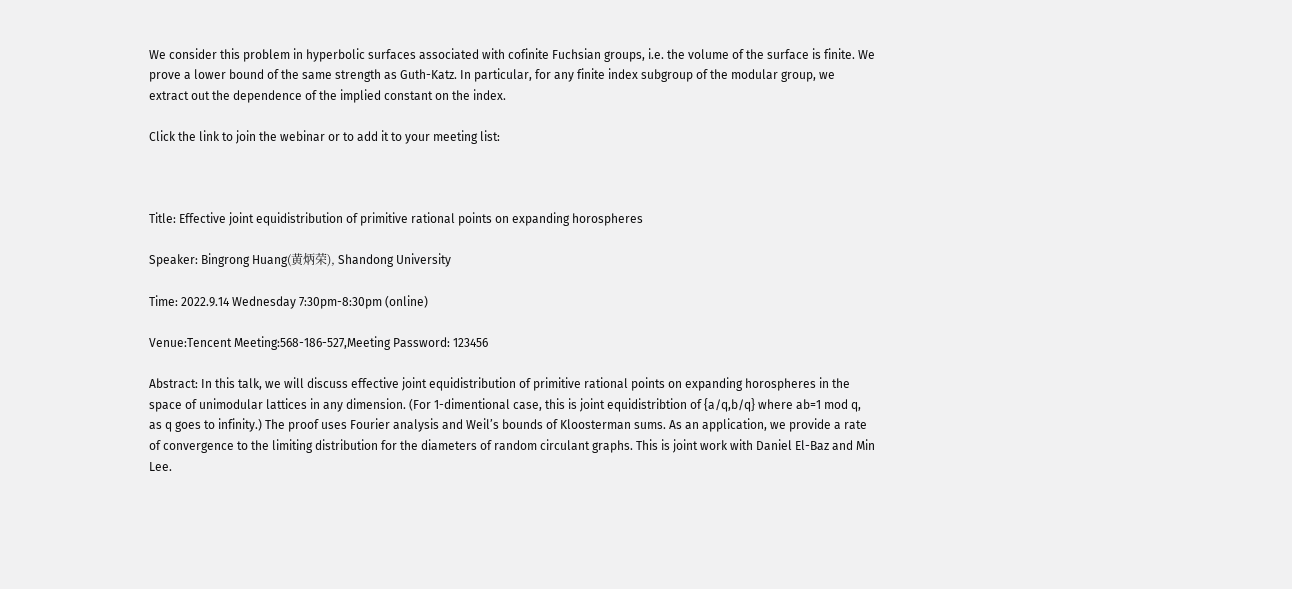We consider this problem in hyperbolic surfaces associated with cofinite Fuchsian groups, i.e. the volume of the surface is finite. We prove a lower bound of the same strength as Guth-Katz. In particular, for any finite index subgroup of the modular group, we extract out the dependence of the implied constant on the index.

Click the link to join the webinar or to add it to your meeting list:



Title: Effective joint equidistribution of primitive rational points on expanding horospheres

Speaker: Bingrong Huang(黄炳荣), Shandong University

Time: 2022.9.14 Wednesday 7:30pm-8:30pm (online)

Venue:Tencent Meeting:568-186-527,Meeting Password: 123456

Abstract: In this talk, we will discuss effective joint equidistribution of primitive rational points on expanding horospheres in the space of unimodular lattices in any dimension. (For 1-dimentional case, this is joint equidistribtion of {a/q,b/q} where ab=1 mod q, as q goes to infinity.) The proof uses Fourier analysis and Weil’s bounds of Kloosterman sums. As an application, we provide a rate of convergence to the limiting distribution for the diameters of random circulant graphs. This is joint work with Daniel El-Baz and Min Lee.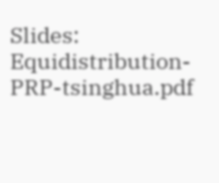Slides: Equidistribution-PRP-tsinghua.pdf